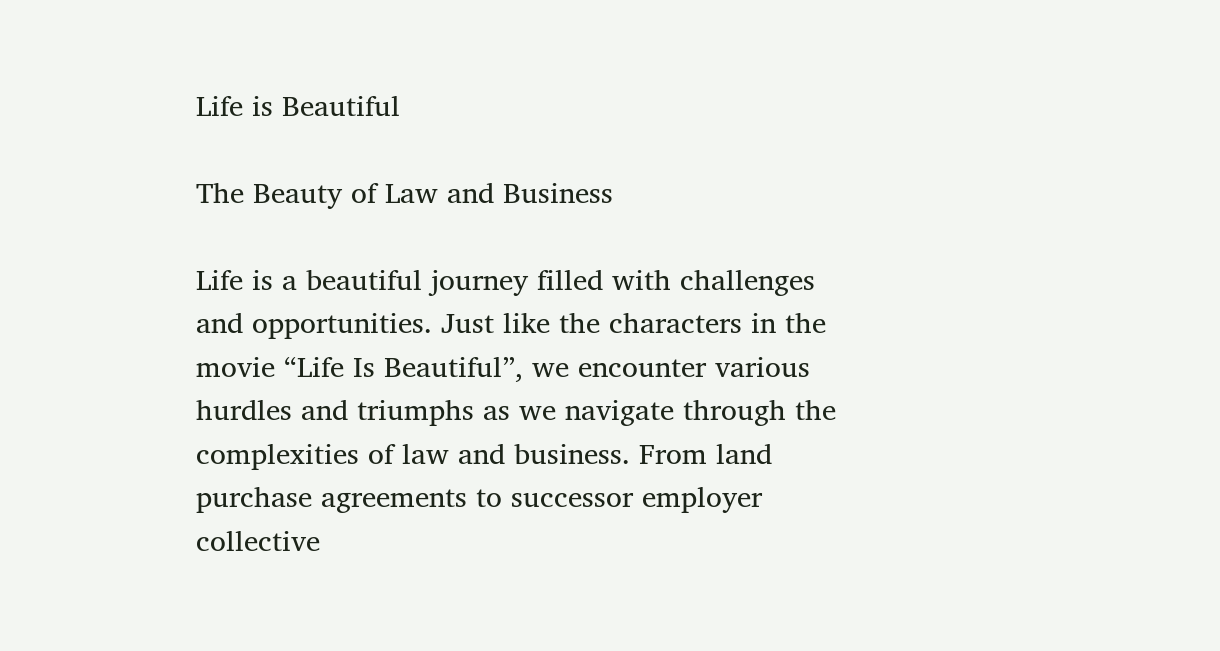Life is Beautiful

The Beauty of Law and Business

Life is a beautiful journey filled with challenges and opportunities. Just like the characters in the movie “Life Is Beautiful”, we encounter various hurdles and triumphs as we navigate through the complexities of law and business. From land purchase agreements to successor employer collective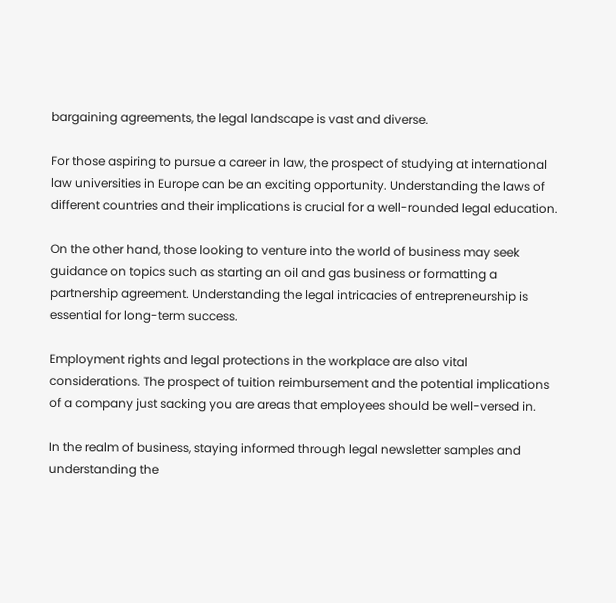bargaining agreements, the legal landscape is vast and diverse.

For those aspiring to pursue a career in law, the prospect of studying at international law universities in Europe can be an exciting opportunity. Understanding the laws of different countries and their implications is crucial for a well-rounded legal education.

On the other hand, those looking to venture into the world of business may seek guidance on topics such as starting an oil and gas business or formatting a partnership agreement. Understanding the legal intricacies of entrepreneurship is essential for long-term success.

Employment rights and legal protections in the workplace are also vital considerations. The prospect of tuition reimbursement and the potential implications of a company just sacking you are areas that employees should be well-versed in.

In the realm of business, staying informed through legal newsletter samples and understanding the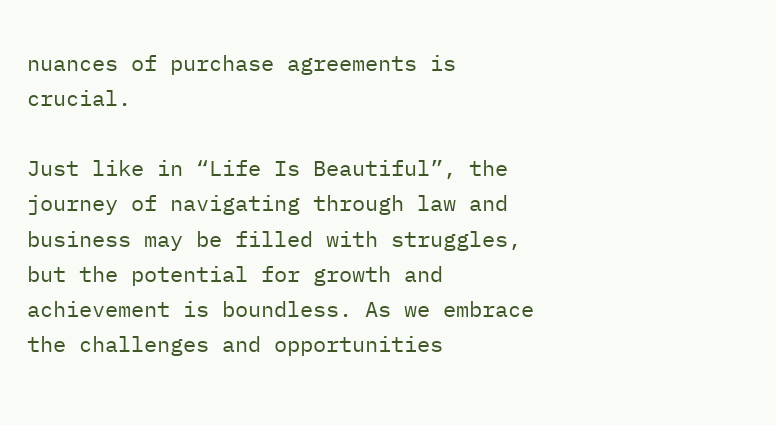nuances of purchase agreements is crucial.

Just like in “Life Is Beautiful”, the journey of navigating through law and business may be filled with struggles, but the potential for growth and achievement is boundless. As we embrace the challenges and opportunities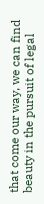that come our way, we can find beauty in the pursuit of legal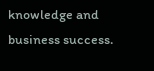knowledge and business success.